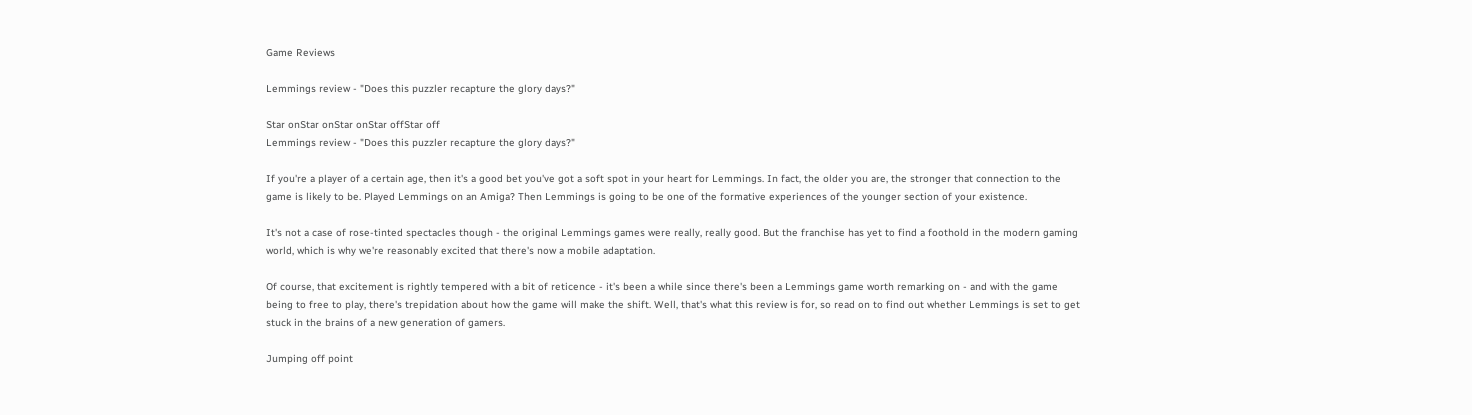Game Reviews

Lemmings review - "Does this puzzler recapture the glory days?"

Star onStar onStar onStar offStar off
Lemmings review - "Does this puzzler recapture the glory days?"

If you're a player of a certain age, then it's a good bet you've got a soft spot in your heart for Lemmings. In fact, the older you are, the stronger that connection to the game is likely to be. Played Lemmings on an Amiga? Then Lemmings is going to be one of the formative experiences of the younger section of your existence.

It's not a case of rose-tinted spectacles though - the original Lemmings games were really, really good. But the franchise has yet to find a foothold in the modern gaming world, which is why we're reasonably excited that there's now a mobile adaptation.

Of course, that excitement is rightly tempered with a bit of reticence - it's been a while since there's been a Lemmings game worth remarking on - and with the game being to free to play, there's trepidation about how the game will make the shift. Well, that's what this review is for, so read on to find out whether Lemmings is set to get stuck in the brains of a new generation of gamers.

Jumping off point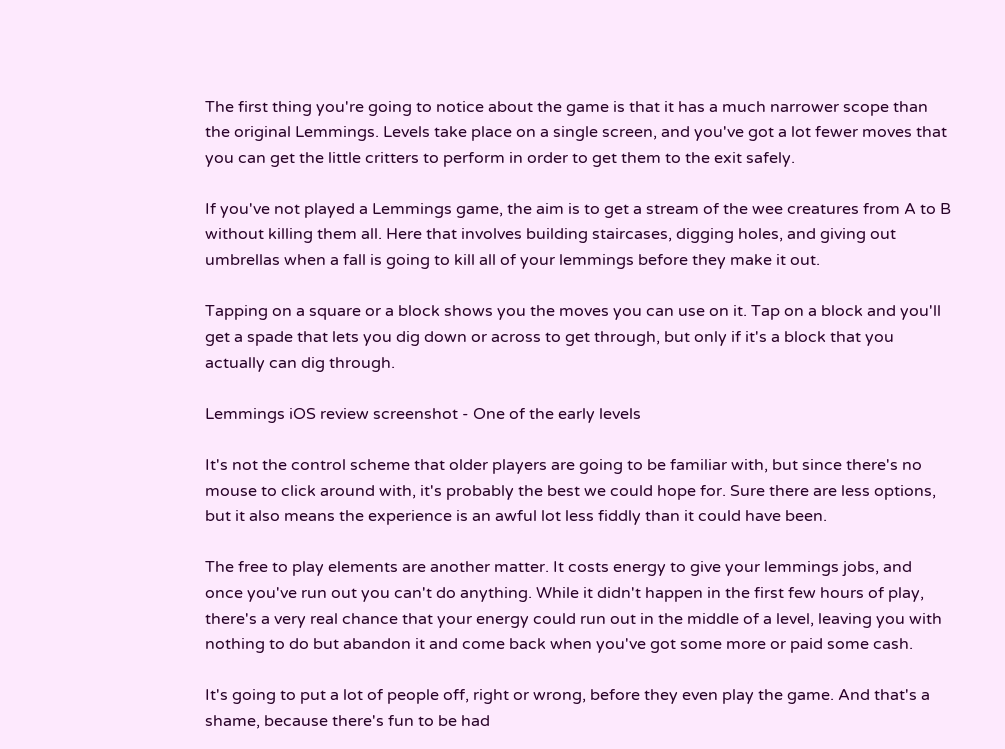The first thing you're going to notice about the game is that it has a much narrower scope than the original Lemmings. Levels take place on a single screen, and you've got a lot fewer moves that you can get the little critters to perform in order to get them to the exit safely.

If you've not played a Lemmings game, the aim is to get a stream of the wee creatures from A to B without killing them all. Here that involves building staircases, digging holes, and giving out umbrellas when a fall is going to kill all of your lemmings before they make it out.

Tapping on a square or a block shows you the moves you can use on it. Tap on a block and you'll get a spade that lets you dig down or across to get through, but only if it's a block that you actually can dig through.

Lemmings iOS review screenshot - One of the early levels

It's not the control scheme that older players are going to be familiar with, but since there's no mouse to click around with, it's probably the best we could hope for. Sure there are less options, but it also means the experience is an awful lot less fiddly than it could have been.

The free to play elements are another matter. It costs energy to give your lemmings jobs, and once you've run out you can't do anything. While it didn't happen in the first few hours of play, there's a very real chance that your energy could run out in the middle of a level, leaving you with nothing to do but abandon it and come back when you've got some more or paid some cash.

It's going to put a lot of people off, right or wrong, before they even play the game. And that's a shame, because there's fun to be had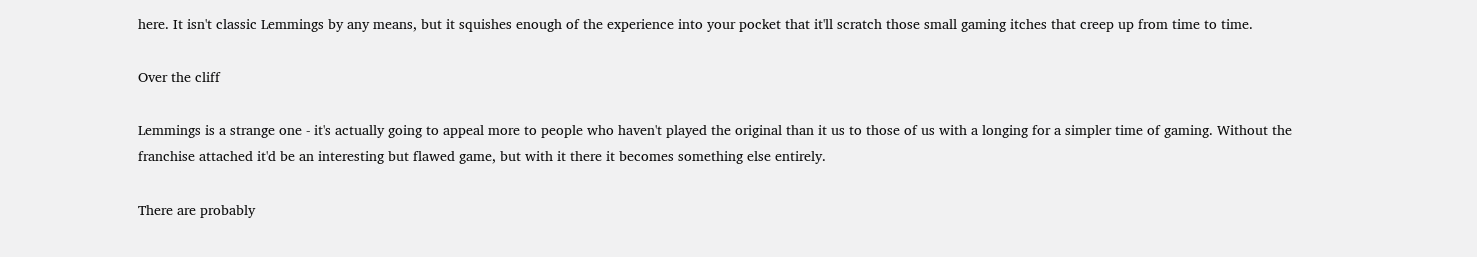here. It isn't classic Lemmings by any means, but it squishes enough of the experience into your pocket that it'll scratch those small gaming itches that creep up from time to time.

Over the cliff

Lemmings is a strange one - it's actually going to appeal more to people who haven't played the original than it us to those of us with a longing for a simpler time of gaming. Without the franchise attached it'd be an interesting but flawed game, but with it there it becomes something else entirely.

There are probably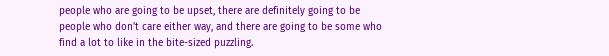people who are going to be upset, there are definitely going to be people who don't care either way, and there are going to be some who find a lot to like in the bite-sized puzzling.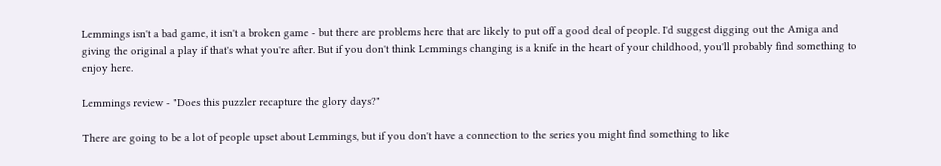Lemmings isn't a bad game, it isn't a broken game - but there are problems here that are likely to put off a good deal of people. I'd suggest digging out the Amiga and giving the original a play if that's what you're after. But if you don't think Lemmings changing is a knife in the heart of your childhood, you'll probably find something to enjoy here.

Lemmings review - "Does this puzzler recapture the glory days?"

There are going to be a lot of people upset about Lemmings, but if you don't have a connection to the series you might find something to like